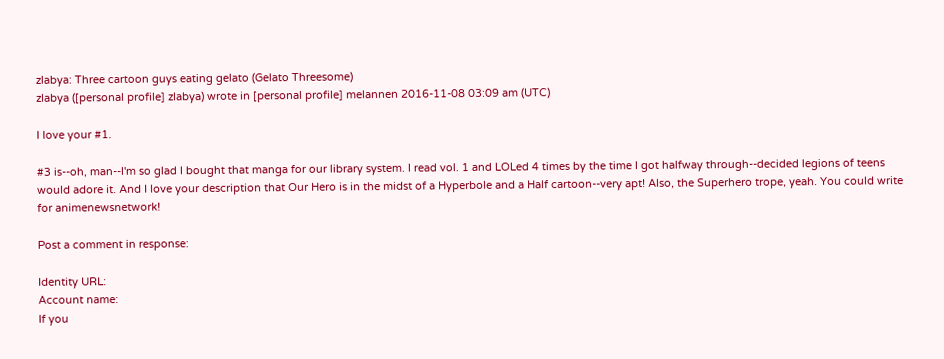zlabya: Three cartoon guys eating gelato (Gelato Threesome)
zlabya ([personal profile] zlabya) wrote in [personal profile] melannen 2016-11-08 03:09 am (UTC)

I love your #1.

#3 is--oh, man--I'm so glad I bought that manga for our library system. I read vol. 1 and LOLed 4 times by the time I got halfway through--decided legions of teens would adore it. And I love your description that Our Hero is in the midst of a Hyperbole and a Half cartoon--very apt! Also, the Superhero trope, yeah. You could write for animenewsnetwork!

Post a comment in response:

Identity URL:
Account name:
If you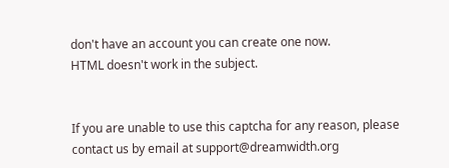don't have an account you can create one now.
HTML doesn't work in the subject.


If you are unable to use this captcha for any reason, please contact us by email at support@dreamwidth.org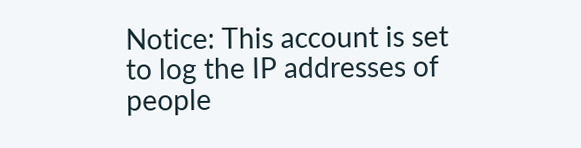Notice: This account is set to log the IP addresses of people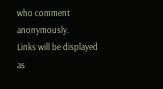who comment anonymously.
Links will be displayed as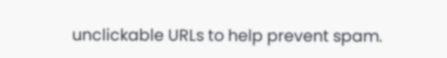unclickable URLs to help prevent spam.